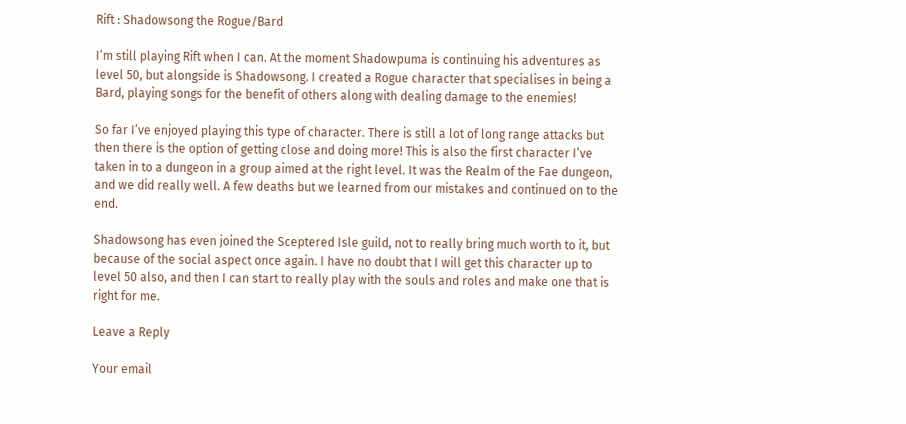Rift : Shadowsong the Rogue/Bard

I’m still playing Rift when I can. At the moment Shadowpuma is continuing his adventures as level 50, but alongside is Shadowsong. I created a Rogue character that specialises in being a Bard, playing songs for the benefit of others along with dealing damage to the enemies!

So far I’ve enjoyed playing this type of character. There is still a lot of long range attacks but then there is the option of getting close and doing more! This is also the first character I’ve taken in to a dungeon in a group aimed at the right level. It was the Realm of the Fae dungeon, and we did really well. A few deaths but we learned from our mistakes and continued on to the end.

Shadowsong has even joined the Sceptered Isle guild, not to really bring much worth to it, but because of the social aspect once again. I have no doubt that I will get this character up to level 50 also, and then I can start to really play with the souls and roles and make one that is right for me.

Leave a Reply

Your email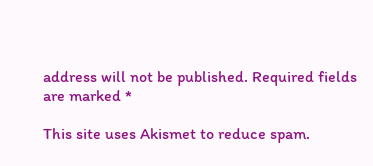address will not be published. Required fields are marked *

This site uses Akismet to reduce spam.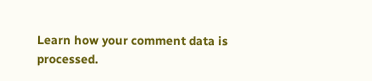Learn how your comment data is processed.